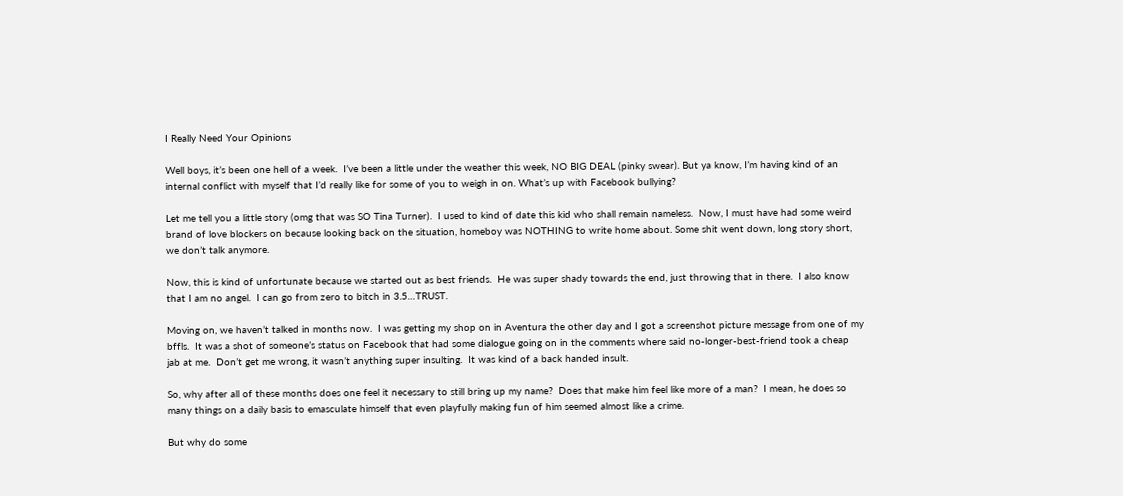I Really Need Your Opinions

Well boys, it’s been one hell of a week.  I’ve been a little under the weather this week, NO BIG DEAL (pinky swear). But ya know, I’m having kind of an internal conflict with myself that I’d really like for some of you to weigh in on. What’s up with Facebook bullying?

Let me tell you a little story (omg that was SO Tina Turner).  I used to kind of date this kid who shall remain nameless.  Now, I must have had some weird brand of love blockers on because looking back on the situation, homeboy was NOTHING to write home about. Some shit went down, long story short, we don’t talk anymore.

Now, this is kind of unfortunate because we started out as best friends.  He was super shady towards the end, just throwing that in there.  I also know that I am no angel.  I can go from zero to bitch in 3.5…TRUST.

Moving on, we haven’t talked in months now.  I was getting my shop on in Aventura the other day and I got a screenshot picture message from one of my bffls.  It was a shot of someone’s status on Facebook that had some dialogue going on in the comments where said no-longer-best-friend took a cheap jab at me.  Don’t get me wrong, it wasn’t anything super insulting.  It was kind of a back handed insult.

So, why after all of these months does one feel it necessary to still bring up my name?  Does that make him feel like more of a man?  I mean, he does so many things on a daily basis to emasculate himself that even playfully making fun of him seemed almost like a crime.

But why do some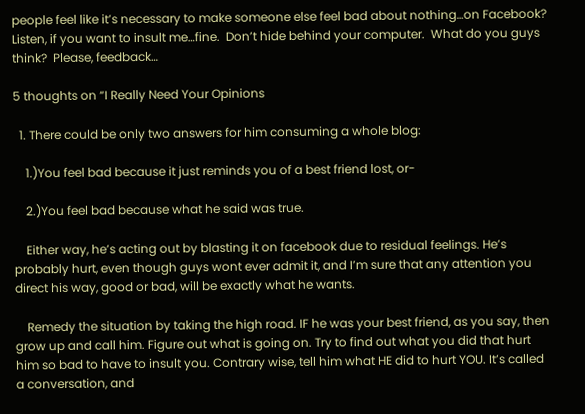people feel like it’s necessary to make someone else feel bad about nothing…on Facebook?  Listen, if you want to insult me…fine.  Don’t hide behind your computer.  What do you guys think?  Please, feedback…

5 thoughts on “I Really Need Your Opinions

  1. There could be only two answers for him consuming a whole blog:

    1.)You feel bad because it just reminds you of a best friend lost, or-

    2.)You feel bad because what he said was true.

    Either way, he’s acting out by blasting it on facebook due to residual feelings. He’s probably hurt, even though guys wont ever admit it, and I’m sure that any attention you direct his way, good or bad, will be exactly what he wants.

    Remedy the situation by taking the high road. IF he was your best friend, as you say, then grow up and call him. Figure out what is going on. Try to find out what you did that hurt him so bad to have to insult you. Contrary wise, tell him what HE did to hurt YOU. It’s called a conversation, and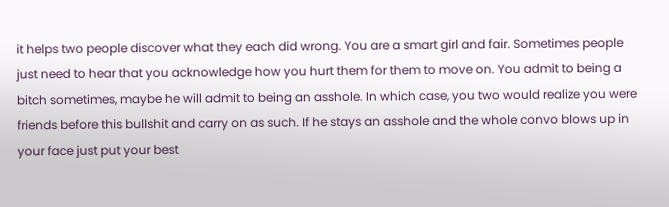it helps two people discover what they each did wrong. You are a smart girl and fair. Sometimes people just need to hear that you acknowledge how you hurt them for them to move on. You admit to being a bitch sometimes, maybe he will admit to being an asshole. In which case, you two would realize you were friends before this bullshit and carry on as such. If he stays an asshole and the whole convo blows up in your face just put your best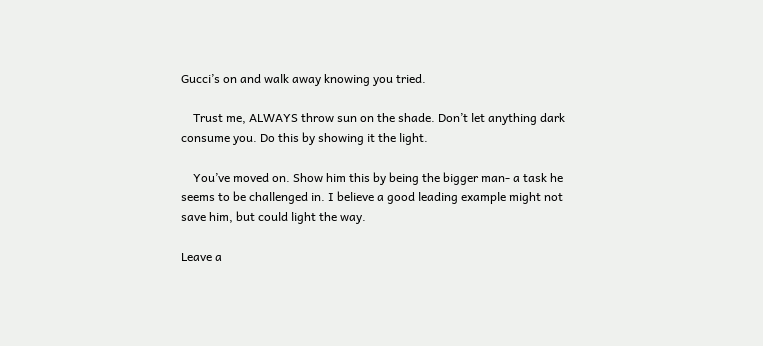Gucci’s on and walk away knowing you tried.

    Trust me, ALWAYS throw sun on the shade. Don’t let anything dark consume you. Do this by showing it the light.

    You’ve moved on. Show him this by being the bigger man- a task he seems to be challenged in. I believe a good leading example might not save him, but could light the way.

Leave a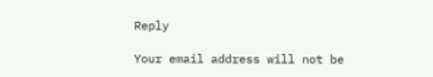Reply

Your email address will not be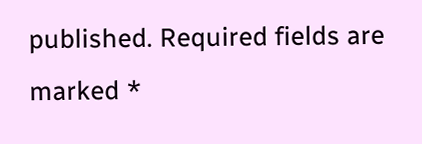published. Required fields are marked *